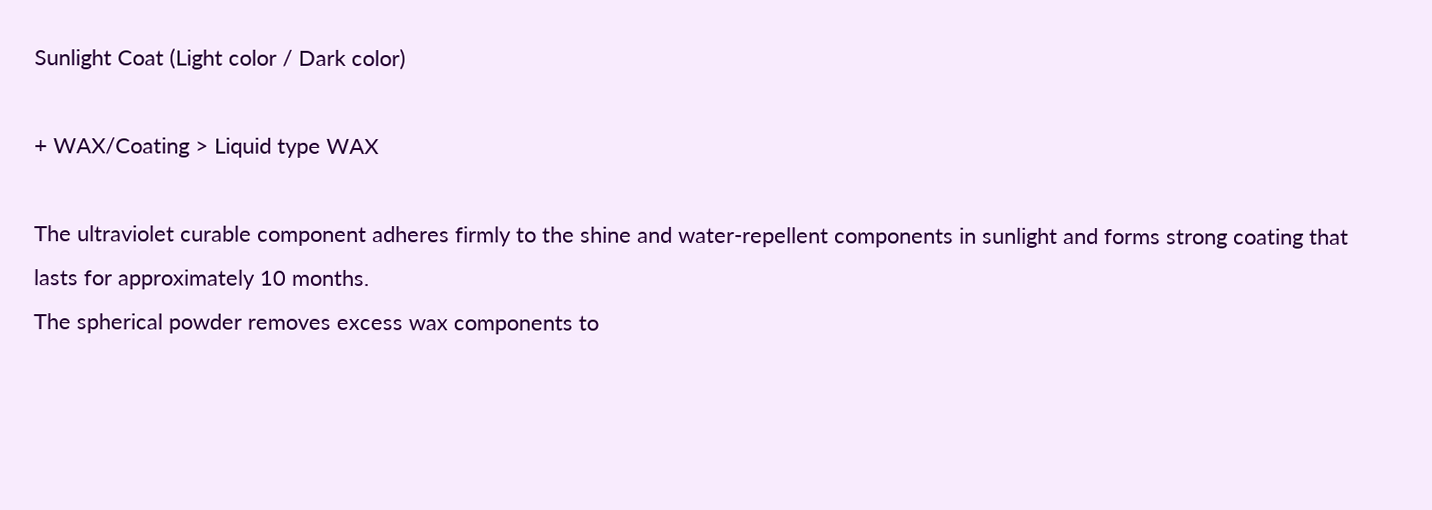Sunlight Coat (Light color / Dark color)

+ WAX/Coating > Liquid type WAX

The ultraviolet curable component adheres firmly to the shine and water-repellent components in sunlight and forms strong coating that lasts for approximately 10 months.
The spherical powder removes excess wax components to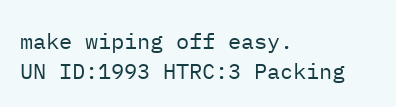make wiping off easy.
UN ID:1993 HTRC:3 Packing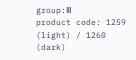group:Ⅲ
product code: 1259 (light) / 1260 (dark)